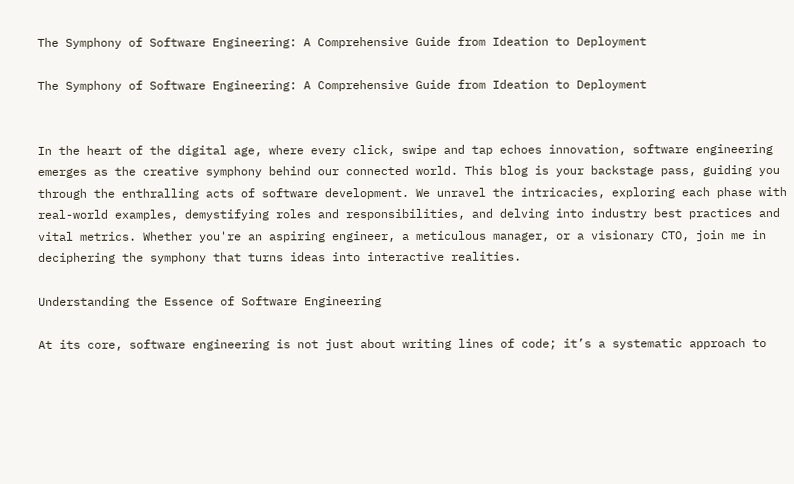The Symphony of Software Engineering: A Comprehensive Guide from Ideation to Deployment

The Symphony of Software Engineering: A Comprehensive Guide from Ideation to Deployment


In the heart of the digital age, where every click, swipe and tap echoes innovation, software engineering emerges as the creative symphony behind our connected world. This blog is your backstage pass, guiding you through the enthralling acts of software development. We unravel the intricacies, exploring each phase with real-world examples, demystifying roles and responsibilities, and delving into industry best practices and vital metrics. Whether you're an aspiring engineer, a meticulous manager, or a visionary CTO, join me in deciphering the symphony that turns ideas into interactive realities.

Understanding the Essence of Software Engineering

At its core, software engineering is not just about writing lines of code; it’s a systematic approach to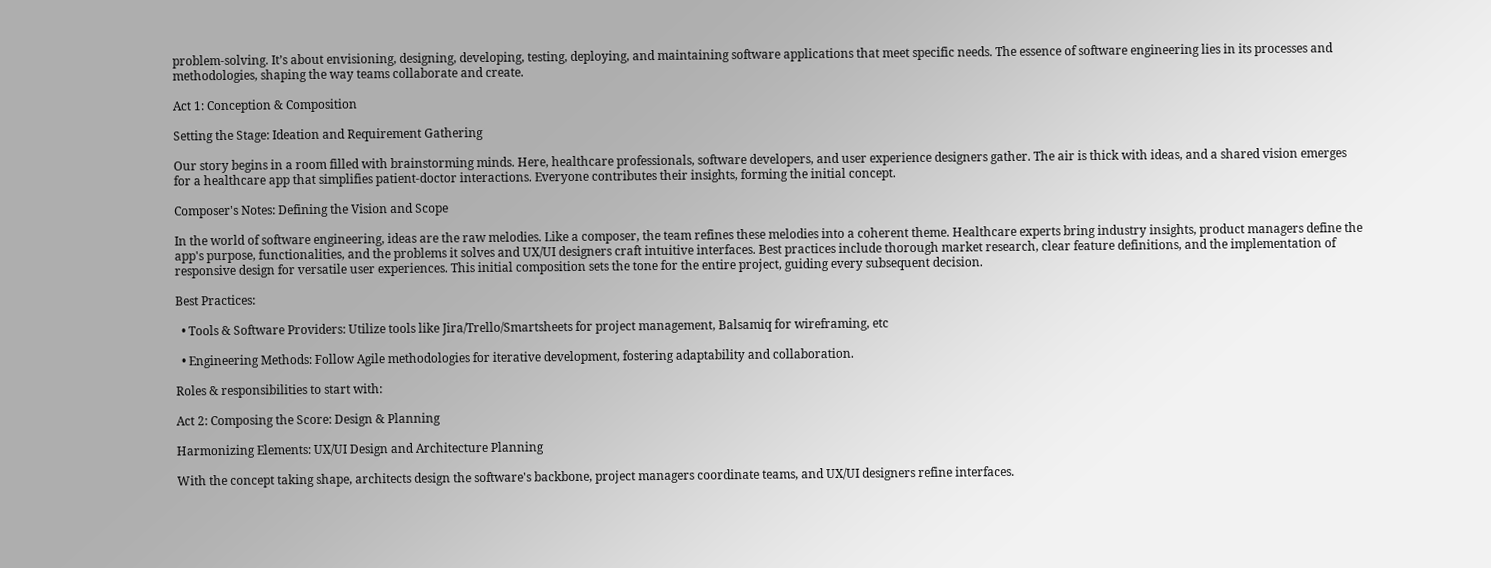problem-solving. It’s about envisioning, designing, developing, testing, deploying, and maintaining software applications that meet specific needs. The essence of software engineering lies in its processes and methodologies, shaping the way teams collaborate and create.

Act 1: Conception & Composition

Setting the Stage: Ideation and Requirement Gathering

Our story begins in a room filled with brainstorming minds. Here, healthcare professionals, software developers, and user experience designers gather. The air is thick with ideas, and a shared vision emerges for a healthcare app that simplifies patient-doctor interactions. Everyone contributes their insights, forming the initial concept.

Composer's Notes: Defining the Vision and Scope

In the world of software engineering, ideas are the raw melodies. Like a composer, the team refines these melodies into a coherent theme. Healthcare experts bring industry insights, product managers define the app's purpose, functionalities, and the problems it solves and UX/UI designers craft intuitive interfaces. Best practices include thorough market research, clear feature definitions, and the implementation of responsive design for versatile user experiences. This initial composition sets the tone for the entire project, guiding every subsequent decision.

Best Practices:

  • Tools & Software Providers: Utilize tools like Jira/Trello/Smartsheets for project management, Balsamiq for wireframing, etc

  • Engineering Methods: Follow Agile methodologies for iterative development, fostering adaptability and collaboration.

Roles & responsibilities to start with:

Act 2: Composing the Score: Design & Planning

Harmonizing Elements: UX/UI Design and Architecture Planning

With the concept taking shape, architects design the software's backbone, project managers coordinate teams, and UX/UI designers refine interfaces.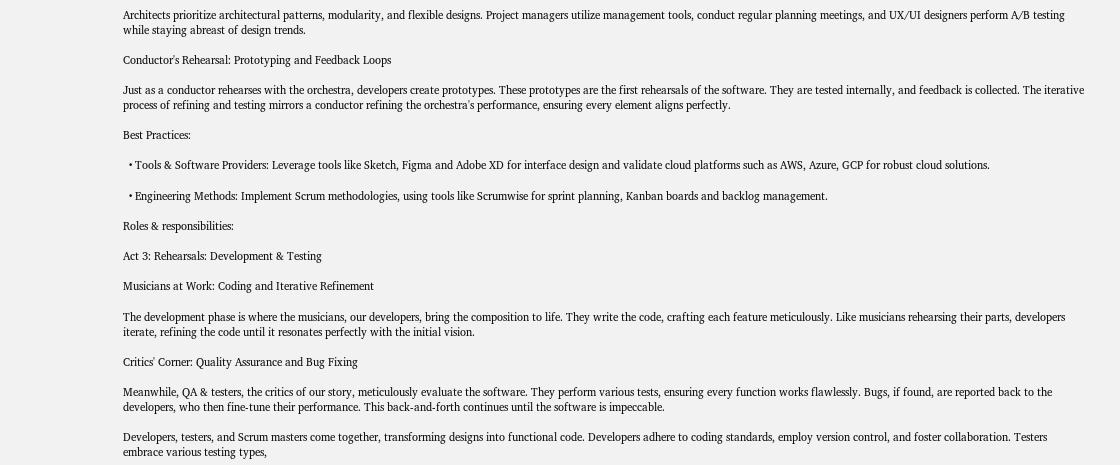Architects prioritize architectural patterns, modularity, and flexible designs. Project managers utilize management tools, conduct regular planning meetings, and UX/UI designers perform A/B testing while staying abreast of design trends.

Conductor's Rehearsal: Prototyping and Feedback Loops

Just as a conductor rehearses with the orchestra, developers create prototypes. These prototypes are the first rehearsals of the software. They are tested internally, and feedback is collected. The iterative process of refining and testing mirrors a conductor refining the orchestra's performance, ensuring every element aligns perfectly.

Best Practices:

  • Tools & Software Providers: Leverage tools like Sketch, Figma and Adobe XD for interface design and validate cloud platforms such as AWS, Azure, GCP for robust cloud solutions.

  • Engineering Methods: Implement Scrum methodologies, using tools like Scrumwise for sprint planning, Kanban boards and backlog management.

Roles & responsibilities:

Act 3: Rehearsals: Development & Testing

Musicians at Work: Coding and Iterative Refinement

The development phase is where the musicians, our developers, bring the composition to life. They write the code, crafting each feature meticulously. Like musicians rehearsing their parts, developers iterate, refining the code until it resonates perfectly with the initial vision.

Critics' Corner: Quality Assurance and Bug Fixing

Meanwhile, QA & testers, the critics of our story, meticulously evaluate the software. They perform various tests, ensuring every function works flawlessly. Bugs, if found, are reported back to the developers, who then fine-tune their performance. This back-and-forth continues until the software is impeccable.

Developers, testers, and Scrum masters come together, transforming designs into functional code. Developers adhere to coding standards, employ version control, and foster collaboration. Testers embrace various testing types,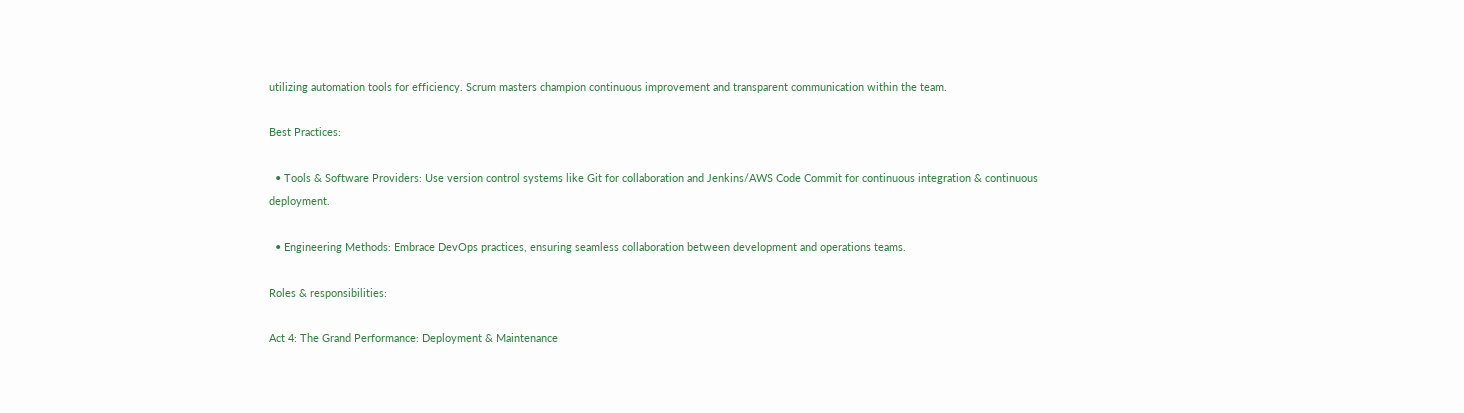utilizing automation tools for efficiency. Scrum masters champion continuous improvement and transparent communication within the team.

Best Practices:

  • Tools & Software Providers: Use version control systems like Git for collaboration and Jenkins/AWS Code Commit for continuous integration & continuous deployment.

  • Engineering Methods: Embrace DevOps practices, ensuring seamless collaboration between development and operations teams.

Roles & responsibilities:

Act 4: The Grand Performance: Deployment & Maintenance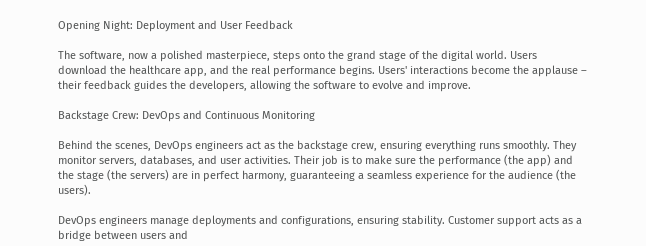Opening Night: Deployment and User Feedback

The software, now a polished masterpiece, steps onto the grand stage of the digital world. Users download the healthcare app, and the real performance begins. Users' interactions become the applause – their feedback guides the developers, allowing the software to evolve and improve.

Backstage Crew: DevOps and Continuous Monitoring

Behind the scenes, DevOps engineers act as the backstage crew, ensuring everything runs smoothly. They monitor servers, databases, and user activities. Their job is to make sure the performance (the app) and the stage (the servers) are in perfect harmony, guaranteeing a seamless experience for the audience (the users).

DevOps engineers manage deployments and configurations, ensuring stability. Customer support acts as a bridge between users and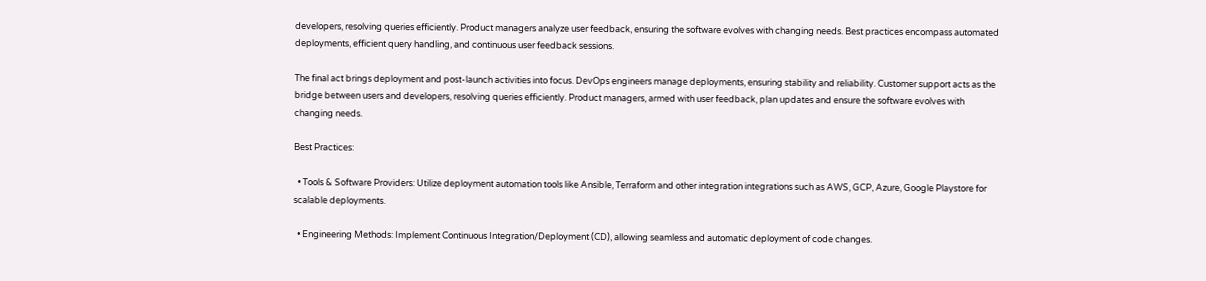developers, resolving queries efficiently. Product managers analyze user feedback, ensuring the software evolves with changing needs. Best practices encompass automated deployments, efficient query handling, and continuous user feedback sessions.

The final act brings deployment and post-launch activities into focus. DevOps engineers manage deployments, ensuring stability and reliability. Customer support acts as the bridge between users and developers, resolving queries efficiently. Product managers, armed with user feedback, plan updates and ensure the software evolves with changing needs.

Best Practices:

  • Tools & Software Providers: Utilize deployment automation tools like Ansible, Terraform and other integration integrations such as AWS, GCP, Azure, Google Playstore for scalable deployments.

  • Engineering Methods: Implement Continuous Integration/Deployment (CD), allowing seamless and automatic deployment of code changes.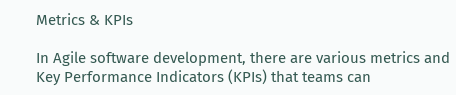Metrics & KPIs

In Agile software development, there are various metrics and Key Performance Indicators (KPIs) that teams can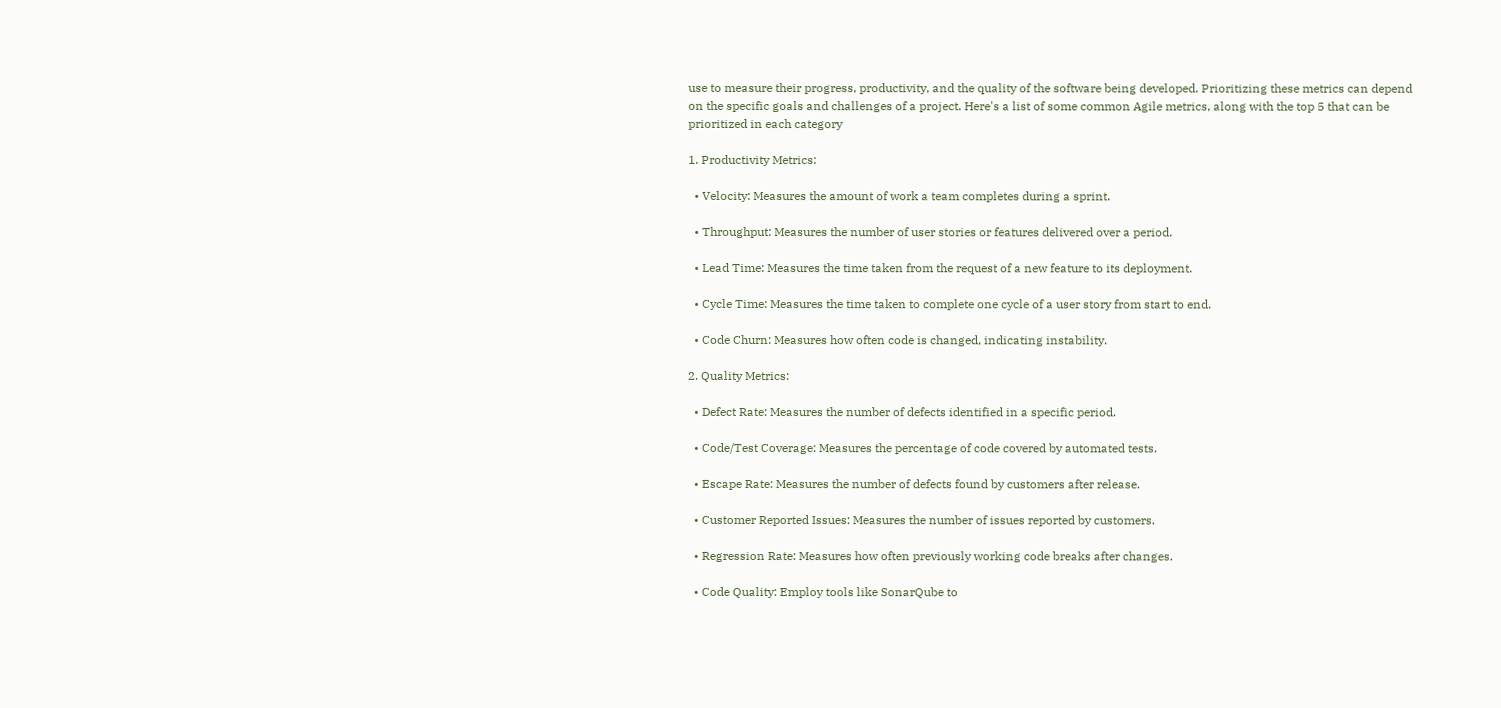use to measure their progress, productivity, and the quality of the software being developed. Prioritizing these metrics can depend on the specific goals and challenges of a project. Here's a list of some common Agile metrics, along with the top 5 that can be prioritized in each category

1. Productivity Metrics:

  • Velocity: Measures the amount of work a team completes during a sprint.

  • Throughput: Measures the number of user stories or features delivered over a period.

  • Lead Time: Measures the time taken from the request of a new feature to its deployment.

  • Cycle Time: Measures the time taken to complete one cycle of a user story from start to end.

  • Code Churn: Measures how often code is changed, indicating instability.

2. Quality Metrics:

  • Defect Rate: Measures the number of defects identified in a specific period.

  • Code/Test Coverage: Measures the percentage of code covered by automated tests.

  • Escape Rate: Measures the number of defects found by customers after release.

  • Customer Reported Issues: Measures the number of issues reported by customers.

  • Regression Rate: Measures how often previously working code breaks after changes.

  • Code Quality: Employ tools like SonarQube to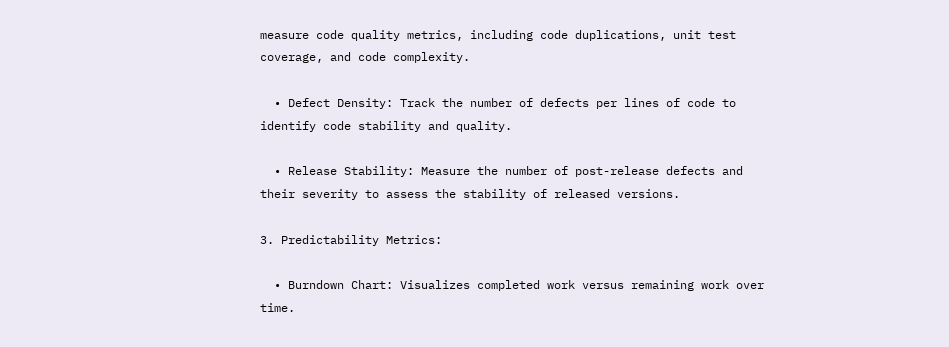measure code quality metrics, including code duplications, unit test coverage, and code complexity.

  • Defect Density: Track the number of defects per lines of code to identify code stability and quality.

  • Release Stability: Measure the number of post-release defects and their severity to assess the stability of released versions.

3. Predictability Metrics:

  • Burndown Chart: Visualizes completed work versus remaining work over time.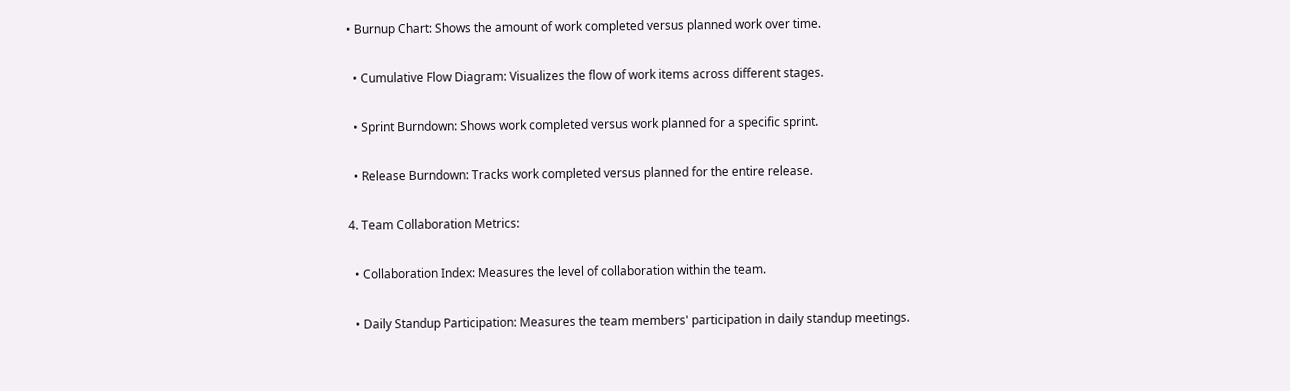• Burnup Chart: Shows the amount of work completed versus planned work over time.

  • Cumulative Flow Diagram: Visualizes the flow of work items across different stages.

  • Sprint Burndown: Shows work completed versus work planned for a specific sprint.

  • Release Burndown: Tracks work completed versus planned for the entire release.

4. Team Collaboration Metrics:

  • Collaboration Index: Measures the level of collaboration within the team.

  • Daily Standup Participation: Measures the team members' participation in daily standup meetings.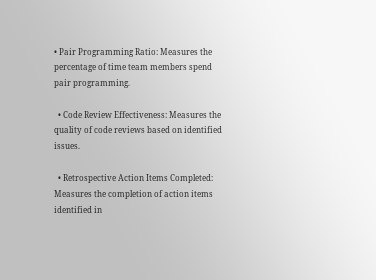• Pair Programming Ratio: Measures the percentage of time team members spend pair programming.

  • Code Review Effectiveness: Measures the quality of code reviews based on identified issues.

  • Retrospective Action Items Completed: Measures the completion of action items identified in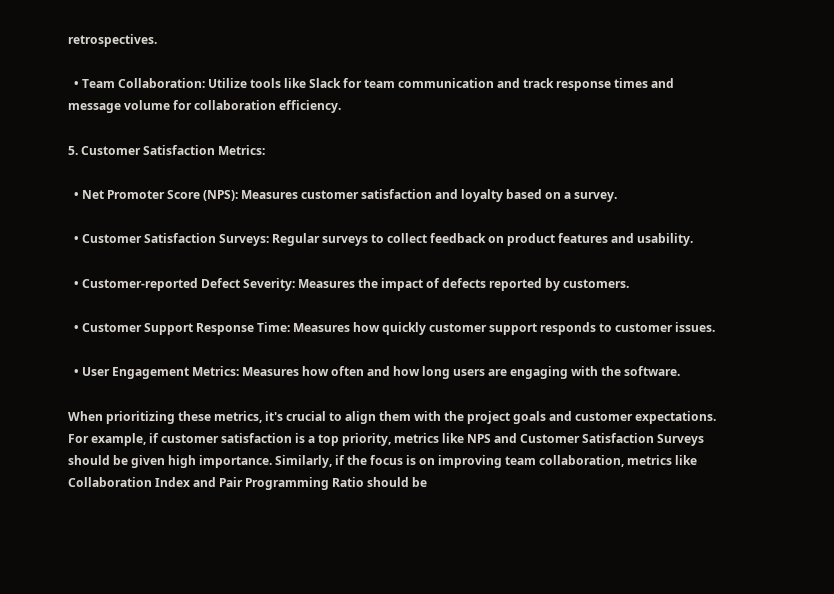retrospectives.

  • Team Collaboration: Utilize tools like Slack for team communication and track response times and message volume for collaboration efficiency.

5. Customer Satisfaction Metrics:

  • Net Promoter Score (NPS): Measures customer satisfaction and loyalty based on a survey.

  • Customer Satisfaction Surveys: Regular surveys to collect feedback on product features and usability.

  • Customer-reported Defect Severity: Measures the impact of defects reported by customers.

  • Customer Support Response Time: Measures how quickly customer support responds to customer issues.

  • User Engagement Metrics: Measures how often and how long users are engaging with the software.

When prioritizing these metrics, it's crucial to align them with the project goals and customer expectations. For example, if customer satisfaction is a top priority, metrics like NPS and Customer Satisfaction Surveys should be given high importance. Similarly, if the focus is on improving team collaboration, metrics like Collaboration Index and Pair Programming Ratio should be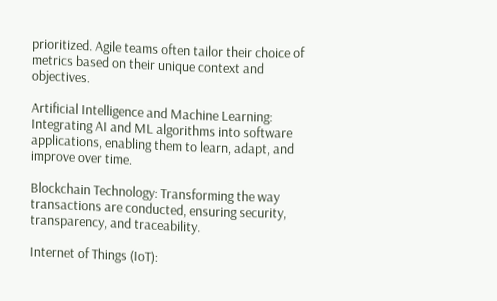prioritized. Agile teams often tailor their choice of metrics based on their unique context and objectives.

Artificial Intelligence and Machine Learning: Integrating AI and ML algorithms into software applications, enabling them to learn, adapt, and improve over time.

Blockchain Technology: Transforming the way transactions are conducted, ensuring security, transparency, and traceability.

Internet of Things (IoT):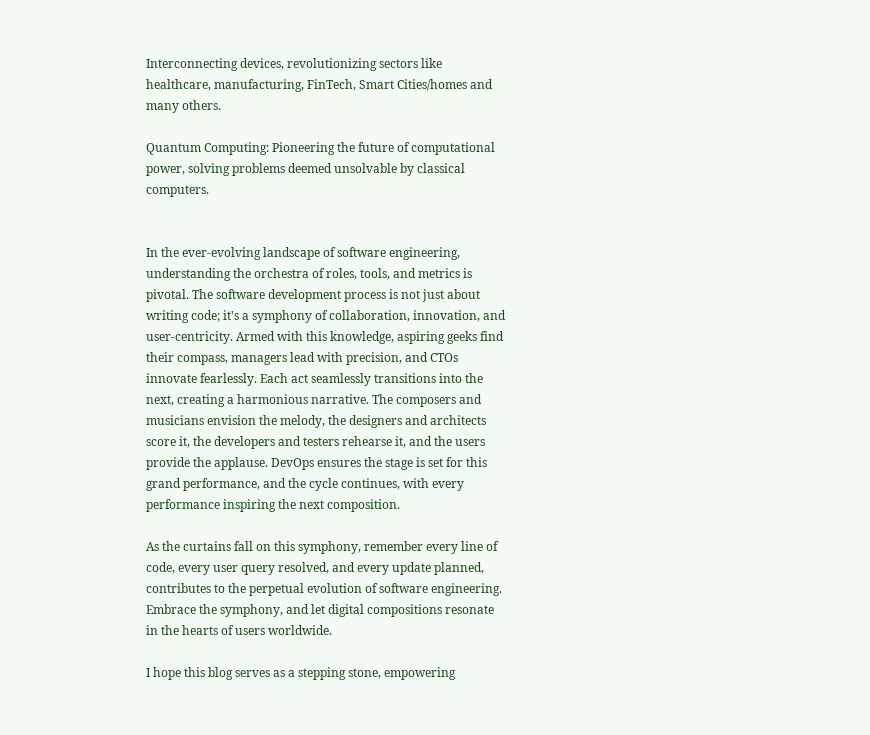Interconnecting devices, revolutionizing sectors like healthcare, manufacturing, FinTech, Smart Cities/homes and many others.

Quantum Computing: Pioneering the future of computational power, solving problems deemed unsolvable by classical computers.


In the ever-evolving landscape of software engineering, understanding the orchestra of roles, tools, and metrics is pivotal. The software development process is not just about writing code; it's a symphony of collaboration, innovation, and user-centricity. Armed with this knowledge, aspiring geeks find their compass, managers lead with precision, and CTOs innovate fearlessly. Each act seamlessly transitions into the next, creating a harmonious narrative. The composers and musicians envision the melody, the designers and architects score it, the developers and testers rehearse it, and the users provide the applause. DevOps ensures the stage is set for this grand performance, and the cycle continues, with every performance inspiring the next composition.

As the curtains fall on this symphony, remember every line of code, every user query resolved, and every update planned, contributes to the perpetual evolution of software engineering. Embrace the symphony, and let digital compositions resonate in the hearts of users worldwide.

I hope this blog serves as a stepping stone, empowering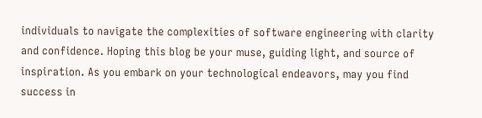individuals to navigate the complexities of software engineering with clarity and confidence. Hoping this blog be your muse, guiding light, and source of inspiration. As you embark on your technological endeavors, may you find success in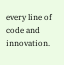every line of code and innovation.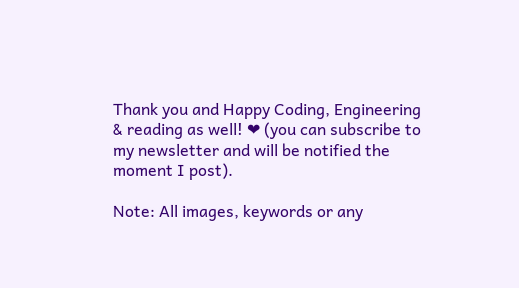Thank you and Happy Coding, Engineering & reading as well! ❤ (you can subscribe to my newsletter and will be notified the moment I post).

Note: All images, keywords or any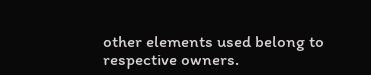other elements used belong to respective owners.